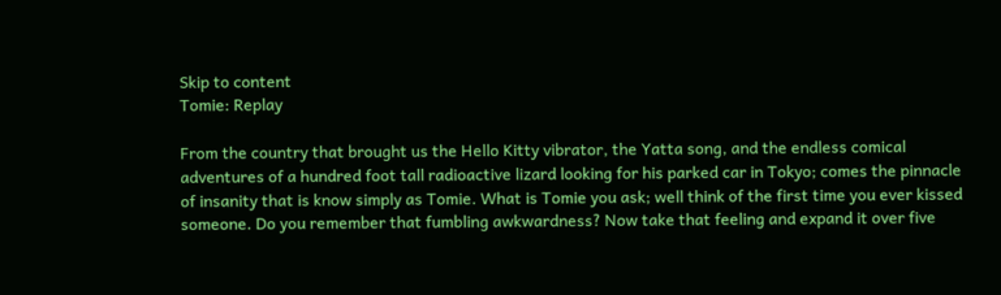Skip to content
Tomie: Replay

From the country that brought us the Hello Kitty vibrator, the Yatta song, and the endless comical adventures of a hundred foot tall radioactive lizard looking for his parked car in Tokyo; comes the pinnacle of insanity that is know simply as Tomie. What is Tomie you ask; well think of the first time you ever kissed someone. Do you remember that fumbling awkwardness? Now take that feeling and expand it over five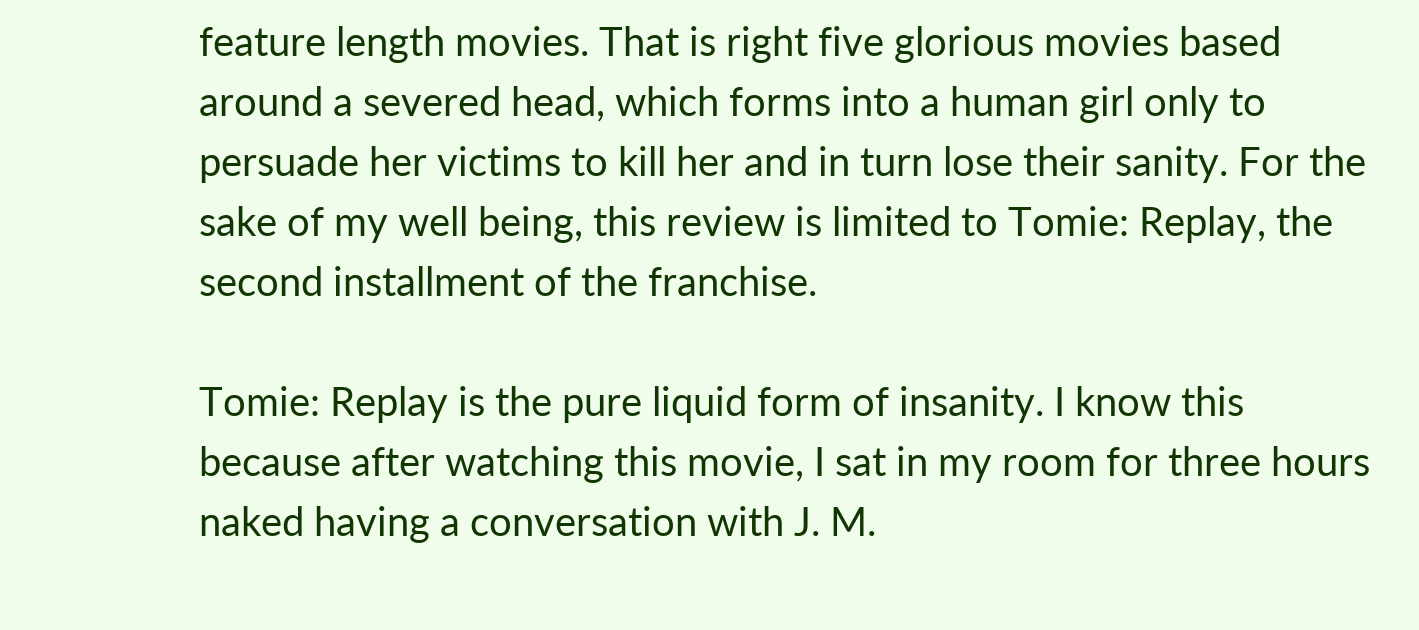feature length movies. That is right five glorious movies based around a severed head, which forms into a human girl only to persuade her victims to kill her and in turn lose their sanity. For the sake of my well being, this review is limited to Tomie: Replay, the second installment of the franchise.

Tomie: Replay is the pure liquid form of insanity. I know this because after watching this movie, I sat in my room for three hours naked having a conversation with J. M.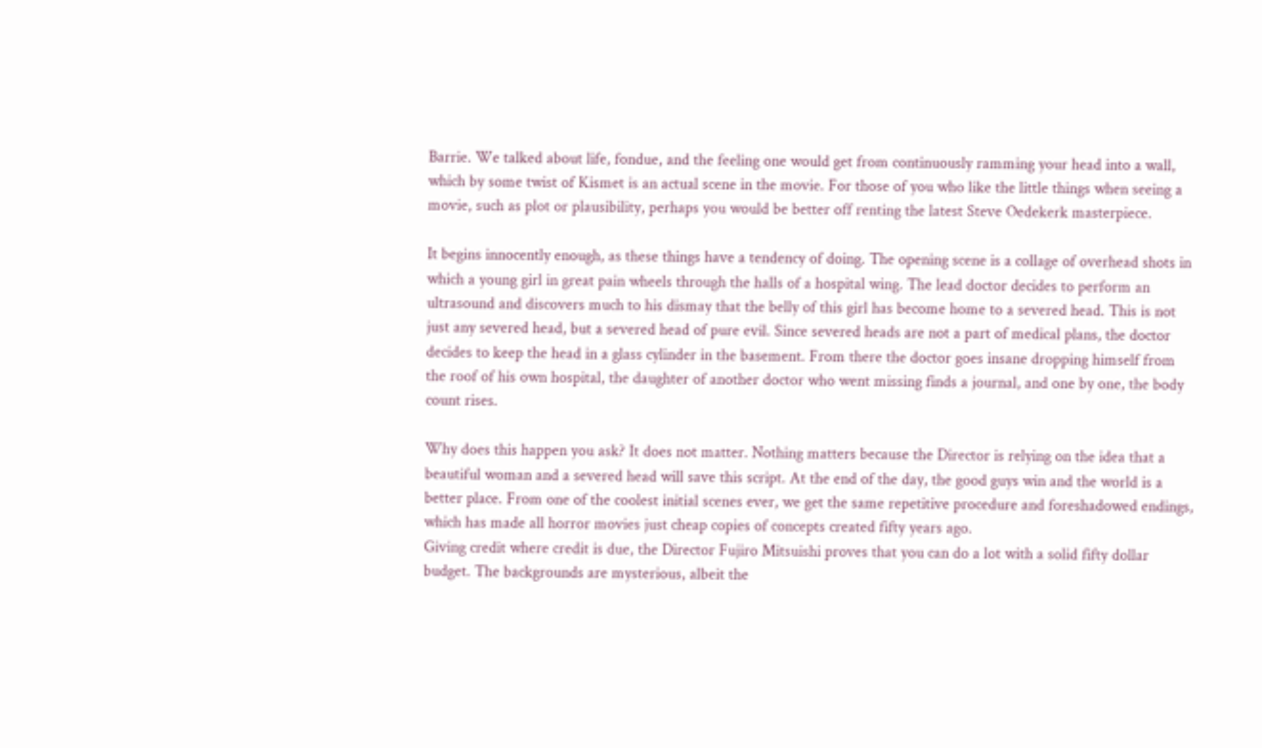Barrie. We talked about life, fondue, and the feeling one would get from continuously ramming your head into a wall, which by some twist of Kismet is an actual scene in the movie. For those of you who like the little things when seeing a movie, such as plot or plausibility, perhaps you would be better off renting the latest Steve Oedekerk masterpiece.

It begins innocently enough, as these things have a tendency of doing. The opening scene is a collage of overhead shots in which a young girl in great pain wheels through the halls of a hospital wing. The lead doctor decides to perform an ultrasound and discovers much to his dismay that the belly of this girl has become home to a severed head. This is not just any severed head, but a severed head of pure evil. Since severed heads are not a part of medical plans, the doctor decides to keep the head in a glass cylinder in the basement. From there the doctor goes insane dropping himself from the roof of his own hospital, the daughter of another doctor who went missing finds a journal, and one by one, the body count rises.

Why does this happen you ask? It does not matter. Nothing matters because the Director is relying on the idea that a beautiful woman and a severed head will save this script. At the end of the day, the good guys win and the world is a better place. From one of the coolest initial scenes ever, we get the same repetitive procedure and foreshadowed endings, which has made all horror movies just cheap copies of concepts created fifty years ago.
Giving credit where credit is due, the Director Fujiro Mitsuishi proves that you can do a lot with a solid fifty dollar budget. The backgrounds are mysterious, albeit the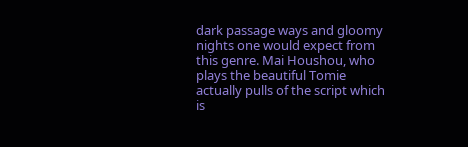dark passage ways and gloomy nights one would expect from this genre. Mai Houshou, who plays the beautiful Tomie actually pulls of the script which is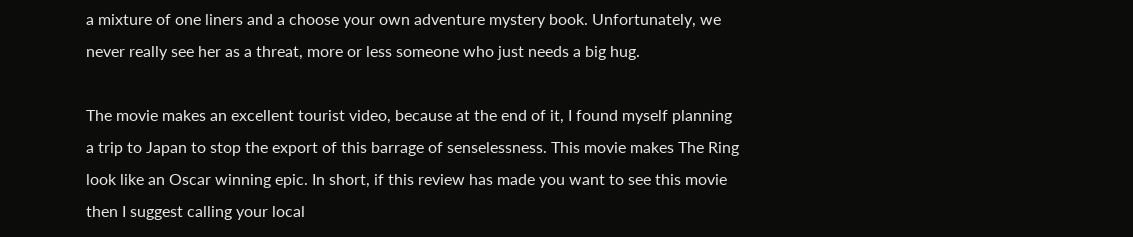a mixture of one liners and a choose your own adventure mystery book. Unfortunately, we never really see her as a threat, more or less someone who just needs a big hug.

The movie makes an excellent tourist video, because at the end of it, I found myself planning a trip to Japan to stop the export of this barrage of senselessness. This movie makes The Ring look like an Oscar winning epic. In short, if this review has made you want to see this movie then I suggest calling your local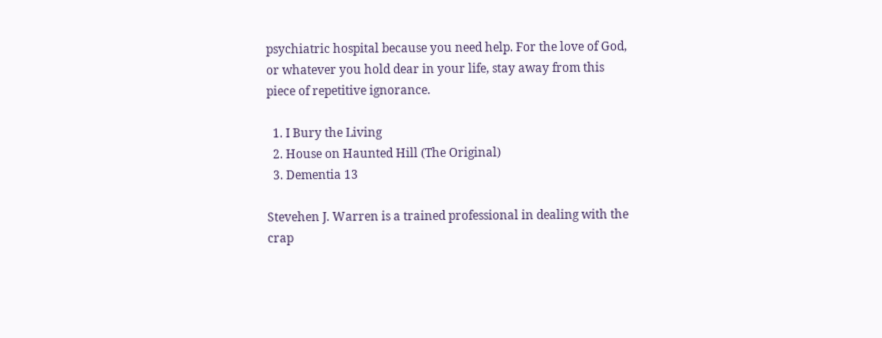psychiatric hospital because you need help. For the love of God, or whatever you hold dear in your life, stay away from this piece of repetitive ignorance.

  1. I Bury the Living
  2. House on Haunted Hill (The Original)
  3. Dementia 13

Stevehen J. Warren is a trained professional in dealing with the crap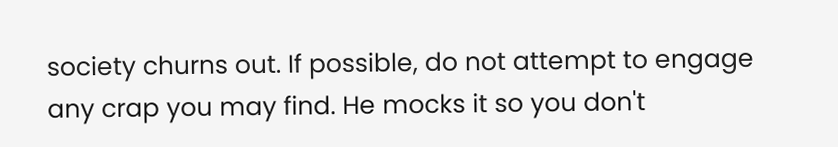society churns out. If possible, do not attempt to engage any crap you may find. He mocks it so you don't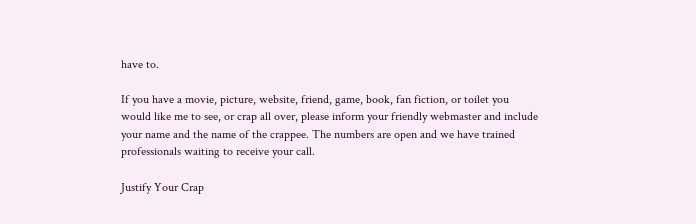have to.

If you have a movie, picture, website, friend, game, book, fan fiction, or toilet you would like me to see, or crap all over, please inform your friendly webmaster and include your name and the name of the crappee. The numbers are open and we have trained professionals waiting to receive your call.

Justify Your Crap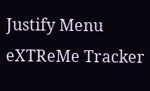Justify Menu
eXTReMe Tracker